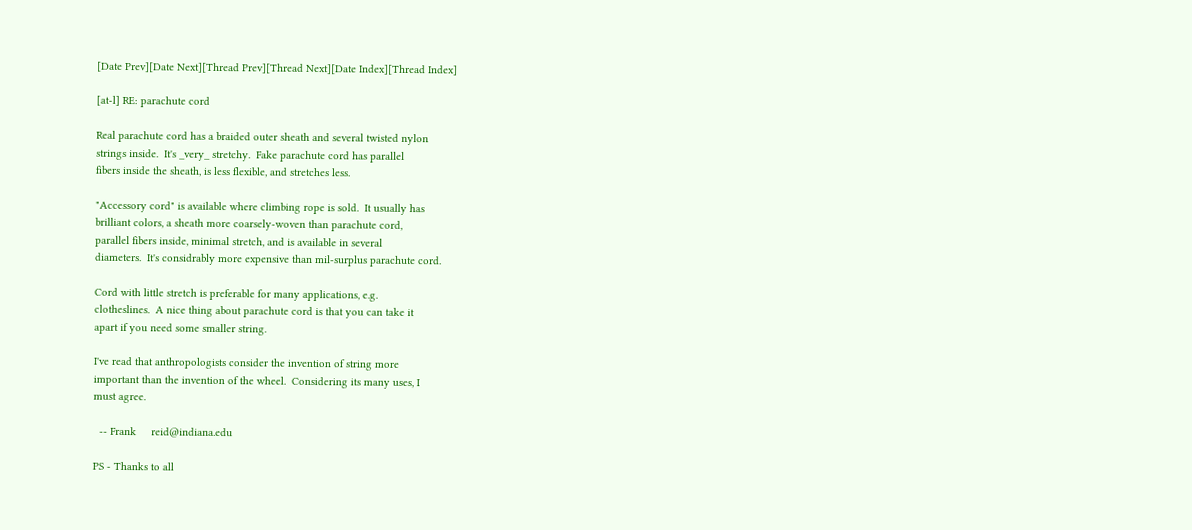[Date Prev][Date Next][Thread Prev][Thread Next][Date Index][Thread Index]

[at-l] RE: parachute cord

Real parachute cord has a braided outer sheath and several twisted nylon
strings inside.  It's _very_ stretchy.  Fake parachute cord has parallel
fibers inside the sheath, is less flexible, and stretches less.

"Accessory cord" is available where climbing rope is sold.  It usually has
brilliant colors, a sheath more coarsely-woven than parachute cord,
parallel fibers inside, minimal stretch, and is available in several
diameters.  It's considrably more expensive than mil-surplus parachute cord.

Cord with little stretch is preferable for many applications, e.g.
clotheslines.  A nice thing about parachute cord is that you can take it
apart if you need some smaller string.

I've read that anthropologists consider the invention of string more
important than the invention of the wheel.  Considering its many uses, I
must agree.

  -- Frank     reid@indiana.edu

PS - Thanks to all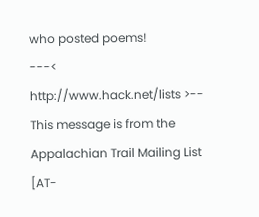who posted poems!
---< http://www.hack.net/lists >--
This message is from the Appalachian Trail Mailing List             [AT-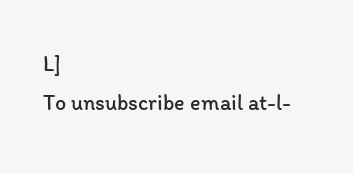L]
To unsubscribe email at-l-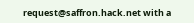request@saffron.hack.net with a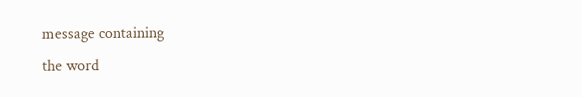message containing
the word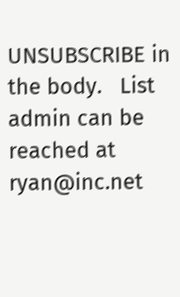UNSUBSCRIBE in the body.   List admin can be reached at ryan@inc.net